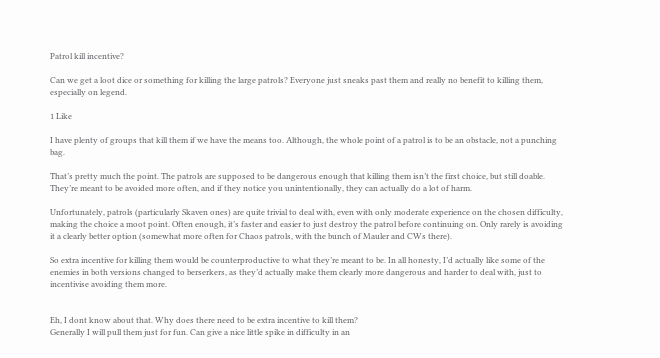Patrol kill incentive?

Can we get a loot dice or something for killing the large patrols? Everyone just sneaks past them and really no benefit to killing them, especially on legend.

1 Like

I have plenty of groups that kill them if we have the means too. Although, the whole point of a patrol is to be an obstacle, not a punching bag.

That’s pretty much the point. The patrols are supposed to be dangerous enough that killing them isn’t the first choice, but still doable. They’re meant to be avoided more often, and if they notice you unintentionally, they can actually do a lot of harm.

Unfortunately, patrols (particularly Skaven ones) are quite trivial to deal with, even with only moderate experience on the chosen difficulty, making the choice a moot point. Often enough, it’s faster and easier to just destroy the patrol before continuing on. Only rarely is avoiding it a clearly better option (somewhat more often for Chaos patrols, with the bunch of Mauler and CWs there).

So extra incentive for killing them would be counterproductive to what they’re meant to be. In all honesty, I’d actually like some of the enemies in both versions changed to berserkers, as they’d actually make them clearly more dangerous and harder to deal with, just to incentivise avoiding them more.


Eh, I dont know about that. Why does there need to be extra incentive to kill them?
Generally I will pull them just for fun. Can give a nice little spike in difficulty in an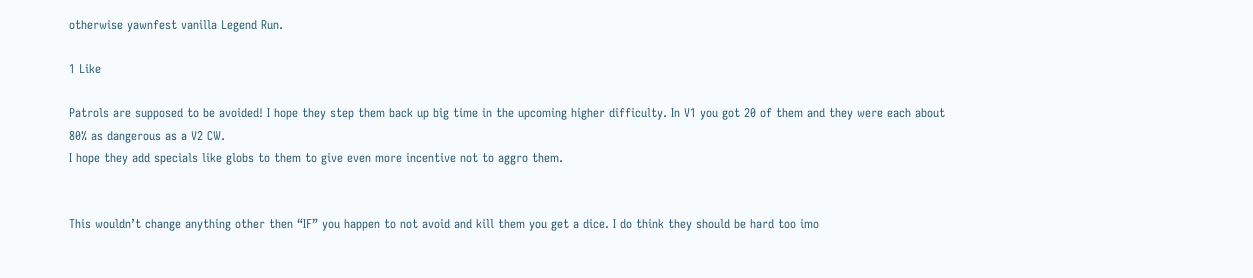otherwise yawnfest vanilla Legend Run.

1 Like

Patrols are supposed to be avoided! I hope they step them back up big time in the upcoming higher difficulty. In V1 you got 20 of them and they were each about 80% as dangerous as a V2 CW.
I hope they add specials like globs to them to give even more incentive not to aggro them.


This wouldn’t change anything other then “IF” you happen to not avoid and kill them you get a dice. I do think they should be hard too imo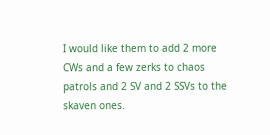I would like them to add 2 more CWs and a few zerks to chaos patrols and 2 SV and 2 SSVs to the skaven ones.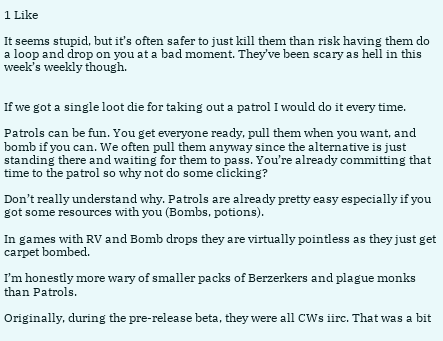1 Like

It seems stupid, but it’s often safer to just kill them than risk having them do a loop and drop on you at a bad moment. They’ve been scary as hell in this week’s weekly though.


If we got a single loot die for taking out a patrol I would do it every time.

Patrols can be fun. You get everyone ready, pull them when you want, and bomb if you can. We often pull them anyway since the alternative is just standing there and waiting for them to pass. You’re already committing that time to the patrol so why not do some clicking?

Don’t really understand why. Patrols are already pretty easy especially if you got some resources with you (Bombs, potions).

In games with RV and Bomb drops they are virtually pointless as they just get carpet bombed.

I’m honestly more wary of smaller packs of Berzerkers and plague monks than Patrols.

Originally, during the pre-release beta, they were all CWs iirc. That was a bit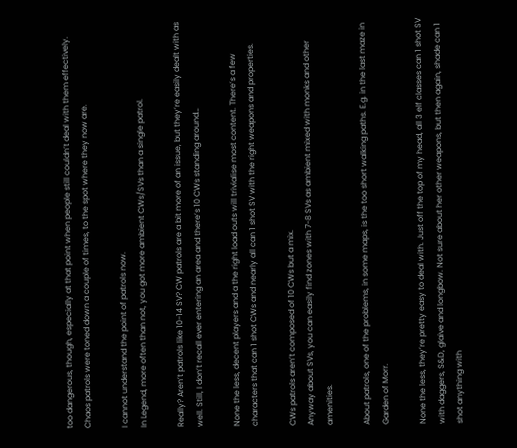too dangerous, though, especially at that point when people still couldn’t deal with them effectively. Chaos patrols were toned down a couple of times, to the spot where they now are.

I cannot understand the point of patrols now.
In Legend, more often than not, you got more ambient CWs/SVs than a single patrol.

Really? Aren’t patrols like 10-14 SV? CW patrols are a bit more of an issue, but they’re easily dealt with as well. Still, I don’t recall ever entering an area and there’s 10 CWs standing around…

None the less, decent players and a the right load outs will trivialise most content. There’s a few characters that can 1 shot CWs and nearly all can 1 shot SV with the right weapons and properties.

CWs patrols aren’t composed of 10 CWs but a mix.
Anyway about SVs, you can easily find zones with 7-8 SVs as ambient mixed with monks and other amenities.

About patrols, one of the problems, in some maps, is the too short walking paths. E.g. in the last maze in Garden of Morr.

None the less, they’re pretty easy to deal with. Just off the top of my head, all 3 elf classes can 1 shot SV with daggers, S&D, glaive and longbow. Not sure about her other weapons, but then again, shade can 1 shot anything with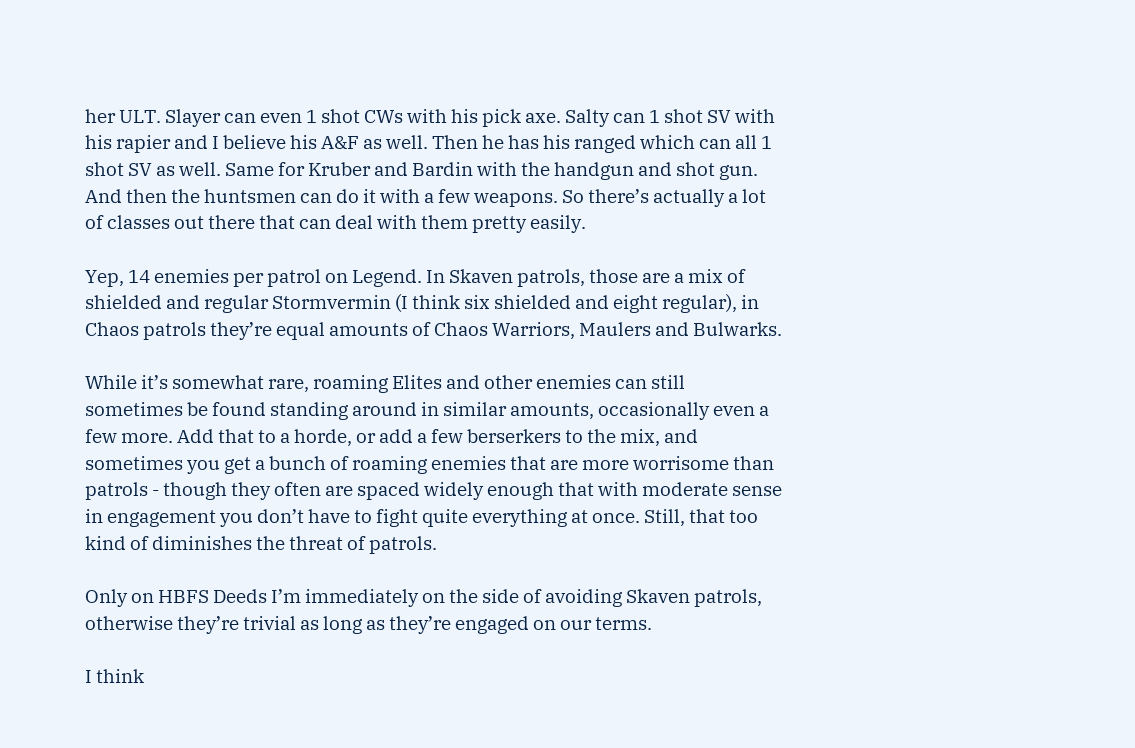her ULT. Slayer can even 1 shot CWs with his pick axe. Salty can 1 shot SV with his rapier and I believe his A&F as well. Then he has his ranged which can all 1 shot SV as well. Same for Kruber and Bardin with the handgun and shot gun. And then the huntsmen can do it with a few weapons. So there’s actually a lot of classes out there that can deal with them pretty easily.

Yep, 14 enemies per patrol on Legend. In Skaven patrols, those are a mix of shielded and regular Stormvermin (I think six shielded and eight regular), in Chaos patrols they’re equal amounts of Chaos Warriors, Maulers and Bulwarks.

While it’s somewhat rare, roaming Elites and other enemies can still sometimes be found standing around in similar amounts, occasionally even a few more. Add that to a horde, or add a few berserkers to the mix, and sometimes you get a bunch of roaming enemies that are more worrisome than patrols - though they often are spaced widely enough that with moderate sense in engagement you don’t have to fight quite everything at once. Still, that too kind of diminishes the threat of patrols.

Only on HBFS Deeds I’m immediately on the side of avoiding Skaven patrols, otherwise they’re trivial as long as they’re engaged on our terms.

I think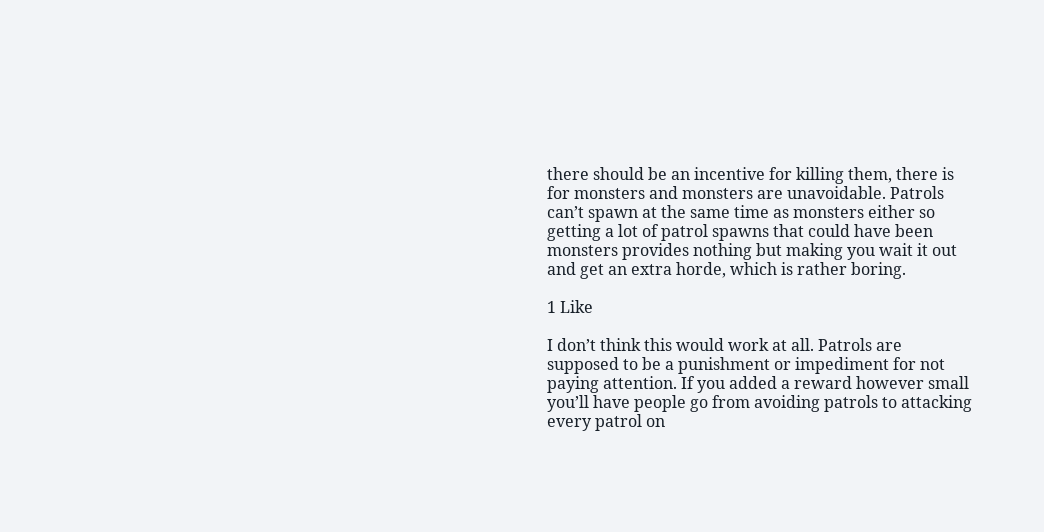there should be an incentive for killing them, there is for monsters and monsters are unavoidable. Patrols can’t spawn at the same time as monsters either so getting a lot of patrol spawns that could have been monsters provides nothing but making you wait it out and get an extra horde, which is rather boring.

1 Like

I don’t think this would work at all. Patrols are supposed to be a punishment or impediment for not paying attention. If you added a reward however small you’ll have people go from avoiding patrols to attacking every patrol on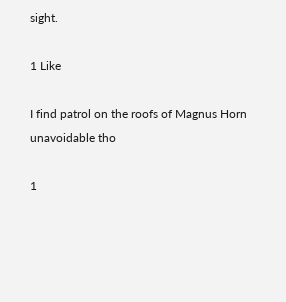sight.

1 Like

I find patrol on the roofs of Magnus Horn unavoidable tho

1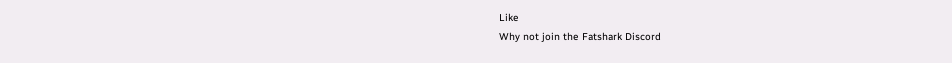Like
Why not join the Fatshark Discord